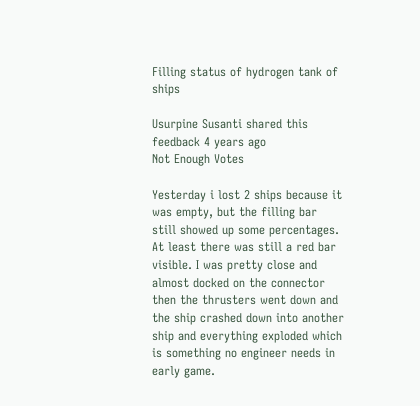Filling status of hydrogen tank of ships

Usurpine Susanti shared this feedback 4 years ago
Not Enough Votes

Yesterday i lost 2 ships because it was empty, but the filling bar still showed up some percentages. At least there was still a red bar visible. I was pretty close and almost docked on the connector then the thrusters went down and the ship crashed down into another ship and everything exploded which is something no engineer needs in early game.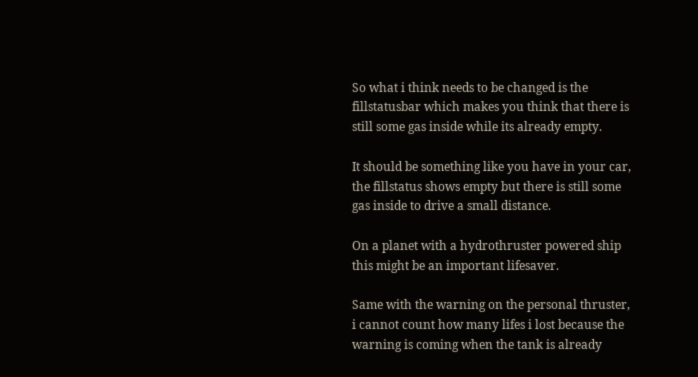So what i think needs to be changed is the fillstatusbar which makes you think that there is still some gas inside while its already empty.

It should be something like you have in your car, the fillstatus shows empty but there is still some gas inside to drive a small distance.

On a planet with a hydrothruster powered ship this might be an important lifesaver.

Same with the warning on the personal thruster, i cannot count how many lifes i lost because the warning is coming when the tank is already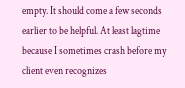empty. It should come a few seconds earlier to be helpful. At least lagtime because I sometimes crash before my client even recognizes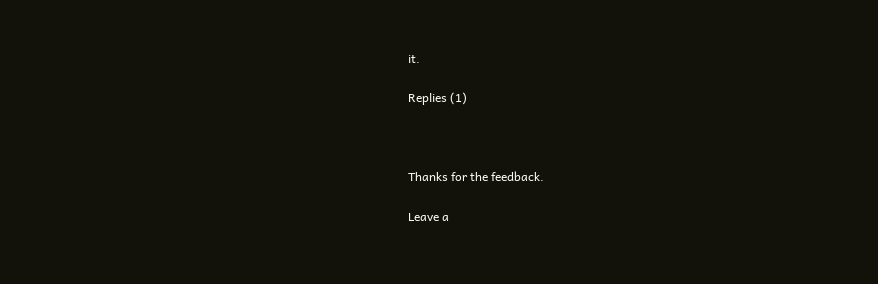it.

Replies (1)



Thanks for the feedback.

Leave a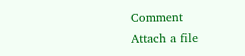Comment
Attach a file